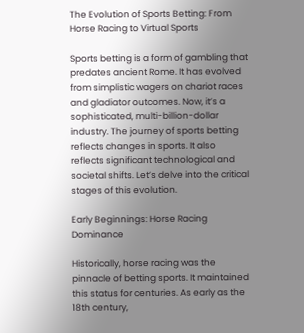The Evolution of Sports Betting: From Horse Racing to Virtual Sports

Sports betting is a form of gambling that predates ancient Rome. It has evolved from simplistic wagers on chariot races and gladiator outcomes. Now, it’s a sophisticated, multi-billion-dollar industry. The journey of sports betting reflects changes in sports. It also reflects significant technological and societal shifts. Let’s delve into the critical stages of this evolution.

Early Beginnings: Horse Racing Dominance

Historically, horse racing was the pinnacle of betting sports. It maintained this status for centuries. As early as the 18th century,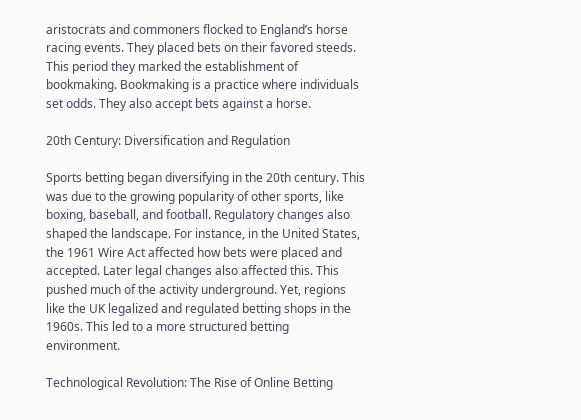aristocrats and commoners flocked to England’s horse racing events. They placed bets on their favored steeds. This period they marked the establishment of bookmaking. Bookmaking is a practice where individuals set odds. They also accept bets against a horse.

20th Century: Diversification and Regulation

Sports betting began diversifying in the 20th century. This was due to the growing popularity of other sports, like boxing, baseball, and football. Regulatory changes also shaped the landscape. For instance, in the United States, the 1961 Wire Act affected how bets were placed and accepted. Later legal changes also affected this. This pushed much of the activity underground. Yet, regions like the UK legalized and regulated betting shops in the 1960s. This led to a more structured betting environment.

Technological Revolution: The Rise of Online Betting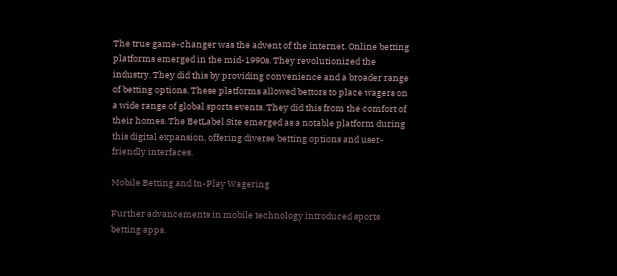The true game-changer was the advent of the internet. Online betting platforms emerged in the mid-1990s. They revolutionized the industry. They did this by providing convenience and a broader range of betting options. These platforms allowed bettors to place wagers on a wide range of global sports events. They did this from the comfort of their homes. The BetLabel Site emerged as a notable platform during this digital expansion, offering diverse betting options and user-friendly interfaces.

Mobile Betting and In-Play Wagering

Further advancements in mobile technology introduced sports betting apps.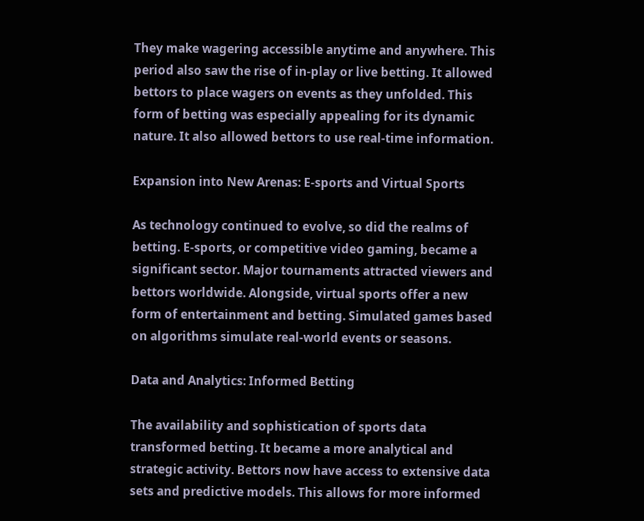They make wagering accessible anytime and anywhere. This period also saw the rise of in-play or live betting. It allowed bettors to place wagers on events as they unfolded. This form of betting was especially appealing for its dynamic nature. It also allowed bettors to use real-time information.

Expansion into New Arenas: E-sports and Virtual Sports

As technology continued to evolve, so did the realms of betting. E-sports, or competitive video gaming, became a significant sector. Major tournaments attracted viewers and bettors worldwide. Alongside, virtual sports offer a new form of entertainment and betting. Simulated games based on algorithms simulate real-world events or seasons.

Data and Analytics: Informed Betting

The availability and sophistication of sports data transformed betting. It became a more analytical and strategic activity. Bettors now have access to extensive data sets and predictive models. This allows for more informed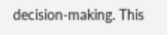decision-making. This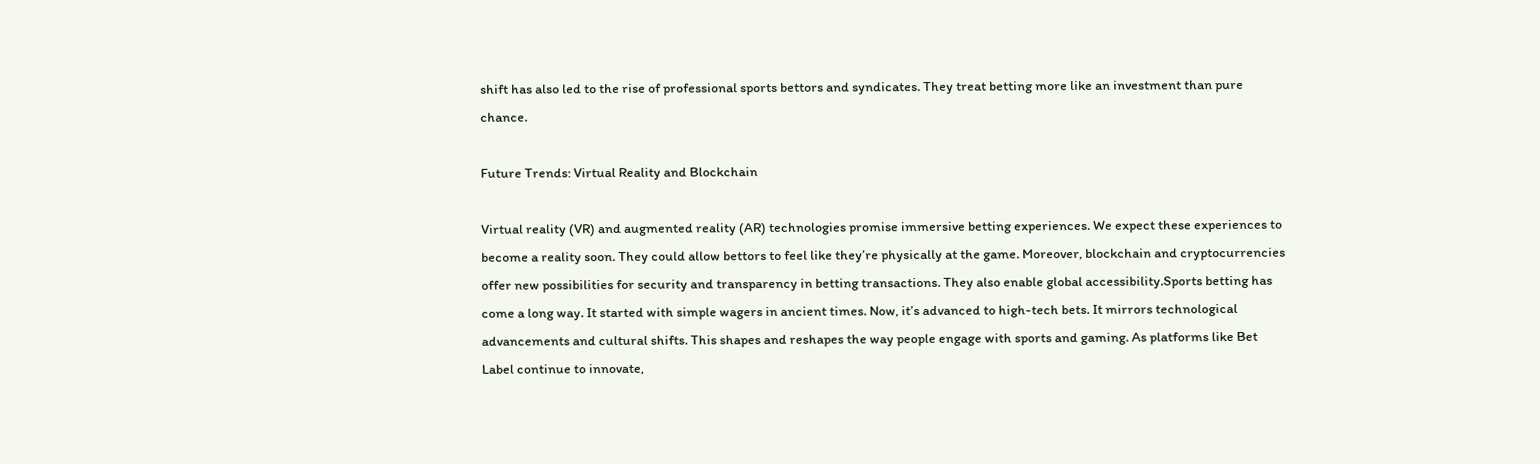shift has also led to the rise of professional sports bettors and syndicates. They treat betting more like an investment than pure chance.

Future Trends: Virtual Reality and Blockchain

Virtual reality (VR) and augmented reality (AR) technologies promise immersive betting experiences. We expect these experiences to become a reality soon. They could allow bettors to feel like they’re physically at the game. Moreover, blockchain and cryptocurrencies offer new possibilities for security and transparency in betting transactions. They also enable global accessibility.Sports betting has come a long way. It started with simple wagers in ancient times. Now, it’s advanced to high-tech bets. It mirrors technological advancements and cultural shifts. This shapes and reshapes the way people engage with sports and gaming. As platforms like Bet Label continue to innovate,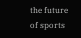the future of sports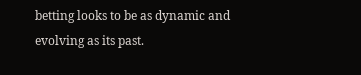betting looks to be as dynamic and evolving as its past.